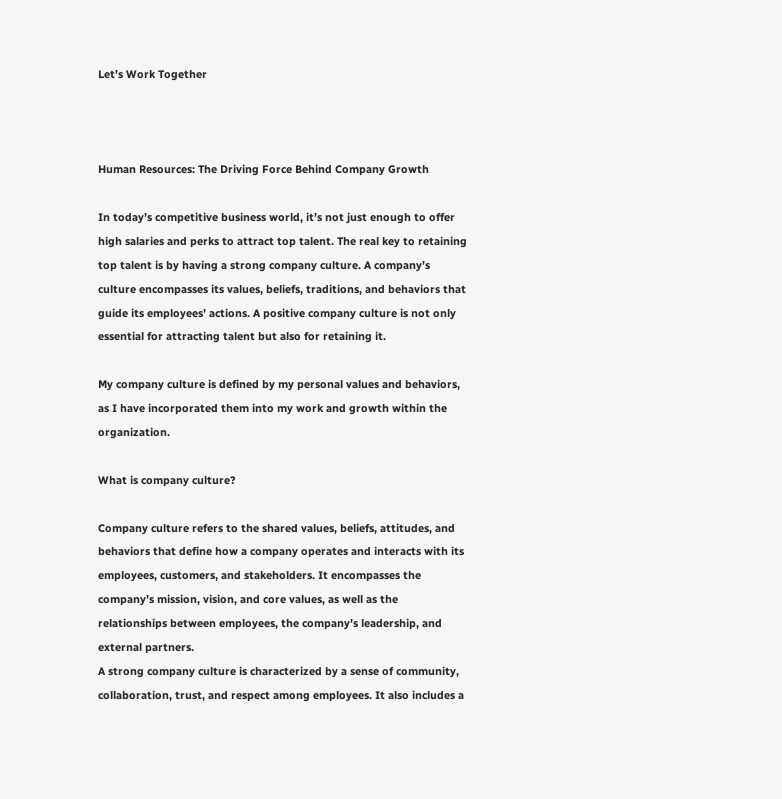Let’s Work Together



Human Resources: The Driving Force Behind Company Growth

In today’s competitive business world, it’s not just enough to offer high salaries and perks to attract top talent. The real key to retaining top talent is by having a strong company culture. A company’s culture encompasses its values, beliefs, traditions, and behaviors that guide its employees’ actions. A positive company culture is not only essential for attracting talent but also for retaining it.

My company culture is defined by my personal values and behaviors, as I have incorporated them into my work and growth within the organization.

What is company culture?

Company culture refers to the shared values, beliefs, attitudes, and behaviors that define how a company operates and interacts with its employees, customers, and stakeholders. It encompasses the company’s mission, vision, and core values, as well as the relationships between employees, the company’s leadership, and external partners.
A strong company culture is characterized by a sense of community, collaboration, trust, and respect among employees. It also includes a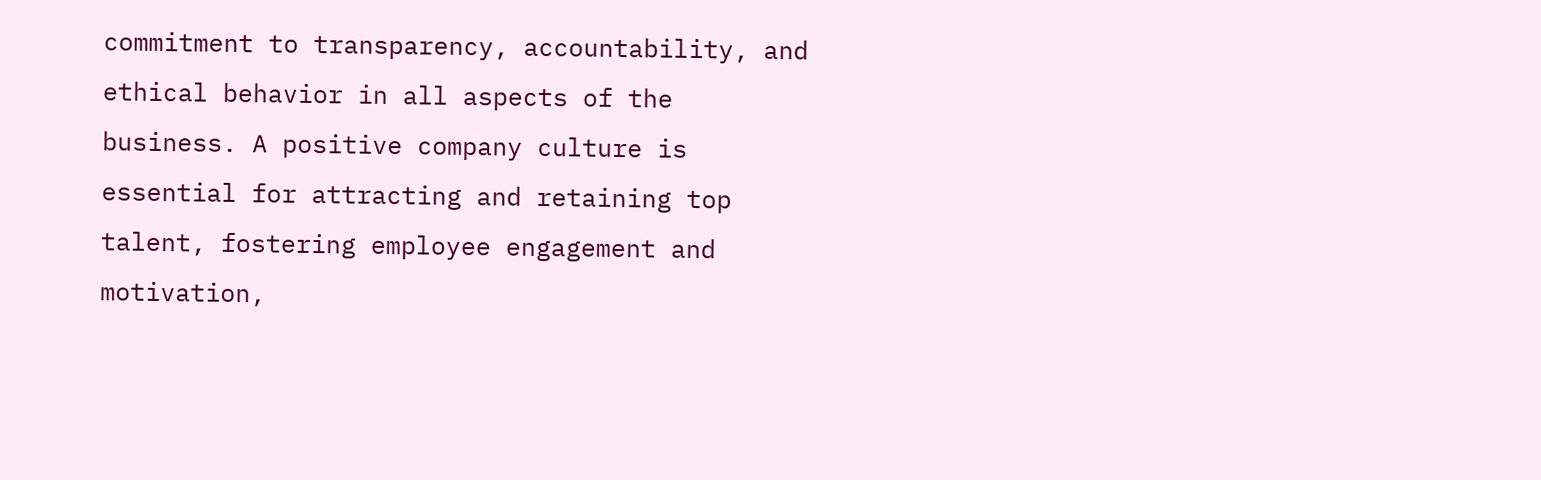commitment to transparency, accountability, and ethical behavior in all aspects of the business. A positive company culture is essential for attracting and retaining top talent, fostering employee engagement and motivation,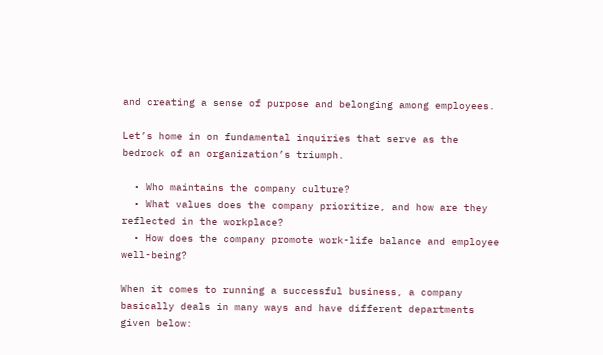and creating a sense of purpose and belonging among employees.

Let’s home in on fundamental inquiries that serve as the bedrock of an organization’s triumph.

  • Who maintains the company culture?
  • What values does the company prioritize, and how are they reflected in the workplace?
  • How does the company promote work-life balance and employee well-being?

When it comes to running a successful business, a company basically deals in many ways and have different departments given below: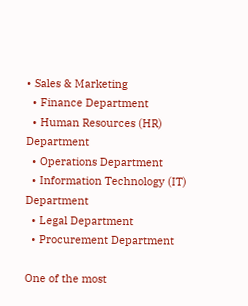• Sales & Marketing
  • Finance Department
  • Human Resources (HR) Department
  • Operations Department
  • Information Technology (IT) Department
  • Legal Department
  • Procurement Department

One of the most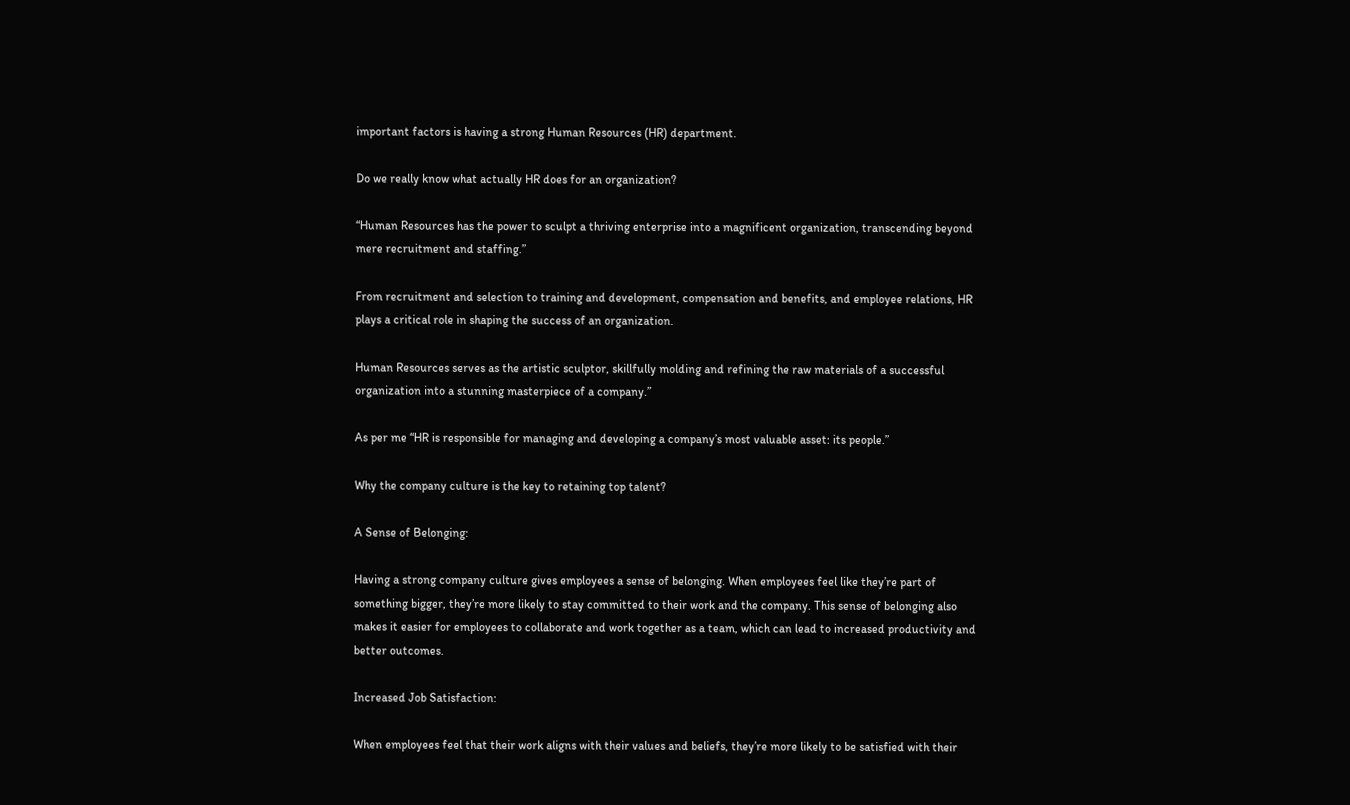important factors is having a strong Human Resources (HR) department.

Do we really know what actually HR does for an organization?

“Human Resources has the power to sculpt a thriving enterprise into a magnificent organization, transcending beyond mere recruitment and staffing.”

From recruitment and selection to training and development, compensation and benefits, and employee relations, HR plays a critical role in shaping the success of an organization.

Human Resources serves as the artistic sculptor, skillfully molding and refining the raw materials of a successful organization into a stunning masterpiece of a company.”

As per me “HR is responsible for managing and developing a company’s most valuable asset: its people.”

Why the company culture is the key to retaining top talent?

A Sense of Belonging:

Having a strong company culture gives employees a sense of belonging. When employees feel like they’re part of something bigger, they’re more likely to stay committed to their work and the company. This sense of belonging also makes it easier for employees to collaborate and work together as a team, which can lead to increased productivity and better outcomes.

Increased Job Satisfaction:

When employees feel that their work aligns with their values and beliefs, they’re more likely to be satisfied with their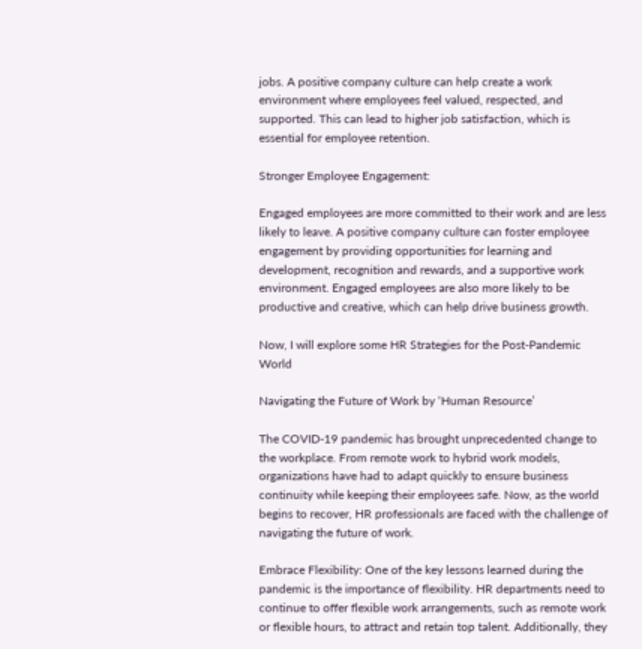jobs. A positive company culture can help create a work environment where employees feel valued, respected, and supported. This can lead to higher job satisfaction, which is essential for employee retention.

Stronger Employee Engagement:

Engaged employees are more committed to their work and are less likely to leave. A positive company culture can foster employee engagement by providing opportunities for learning and development, recognition and rewards, and a supportive work environment. Engaged employees are also more likely to be productive and creative, which can help drive business growth.

Now, I will explore some HR Strategies for the Post-Pandemic World

Navigating the Future of Work by ‘Human Resource’

The COVID-19 pandemic has brought unprecedented change to the workplace. From remote work to hybrid work models, organizations have had to adapt quickly to ensure business continuity while keeping their employees safe. Now, as the world begins to recover, HR professionals are faced with the challenge of navigating the future of work.

Embrace Flexibility: One of the key lessons learned during the pandemic is the importance of flexibility. HR departments need to continue to offer flexible work arrangements, such as remote work or flexible hours, to attract and retain top talent. Additionally, they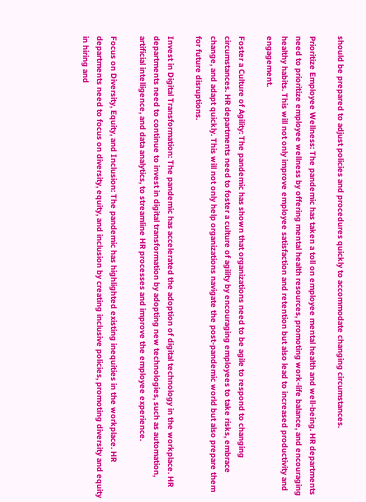should be prepared to adjust policies and procedures quickly to accommodate changing circumstances.

Prioritize Employee Wellness: The pandemic has taken a toll on employee mental health and well-being. HR departments need to prioritize employee wellness by offering mental health resources, promoting work-life balance, and encouraging healthy habits. This will not only improve employee satisfaction and retention but also lead to increased productivity and engagement.

Foster a Culture of Agility: The pandemic has shown that organizations need to be agile to respond to changing circumstances. HR departments need to foster a culture of agility by encouraging employees to take risks, embrace change, and adapt quickly. This will not only help organizations navigate the post-pandemic world but also prepare them for future disruptions.

Invest in Digital Transformation: The pandemic has accelerated the adoption of digital technology in the workplace. HR departments need to continue to invest in digital transformation by adopting new technologies, such as automation, artificial intelligence, and data analytics, to streamline HR processes and improve the employee experience.

Focus on Diversity, Equity, and Inclusion: The pandemic has highlighted existing inequities in the workplace. HR departments need to focus on diversity, equity, and inclusion by creating inclusive policies, promoting diversity and equity in hiring and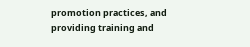promotion practices, and providing training and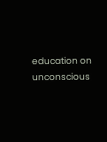education on unconscious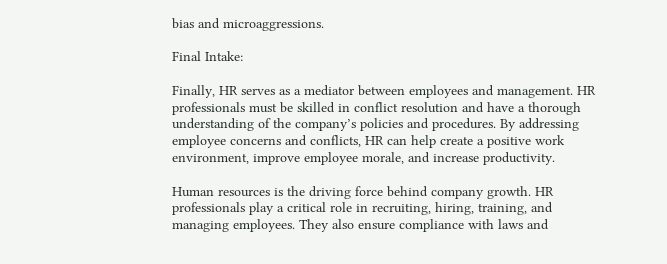bias and microaggressions.

Final Intake:

Finally, HR serves as a mediator between employees and management. HR professionals must be skilled in conflict resolution and have a thorough understanding of the company’s policies and procedures. By addressing employee concerns and conflicts, HR can help create a positive work environment, improve employee morale, and increase productivity.

Human resources is the driving force behind company growth. HR professionals play a critical role in recruiting, hiring, training, and managing employees. They also ensure compliance with laws and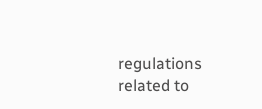regulations related to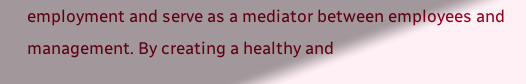employment and serve as a mediator between employees and management. By creating a healthy and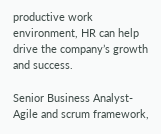productive work environment, HR can help drive the company’s growth and success.

Senior Business Analyst- Agile and scrum framework,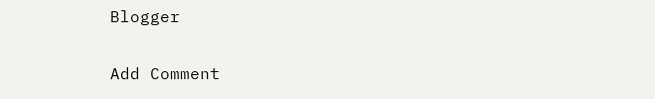Blogger

Add Comment